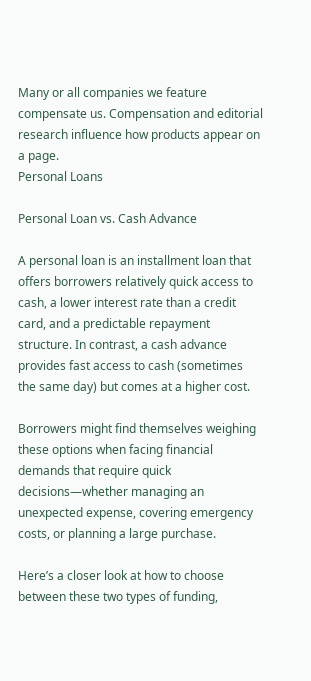Many or all companies we feature compensate us. Compensation and editorial
research influence how products appear on a page.
Personal Loans

Personal Loan vs. Cash Advance

A personal loan is an installment loan that offers borrowers relatively quick access to cash, a lower interest rate than a credit card, and a predictable repayment structure. In contrast, a cash advance provides fast access to cash (sometimes the same day) but comes at a higher cost.

Borrowers might find themselves weighing these options when facing financial demands that require quick decisions—whether managing an unexpected expense, covering emergency costs, or planning a large purchase.

Here’s a closer look at how to choose between these two types of funding,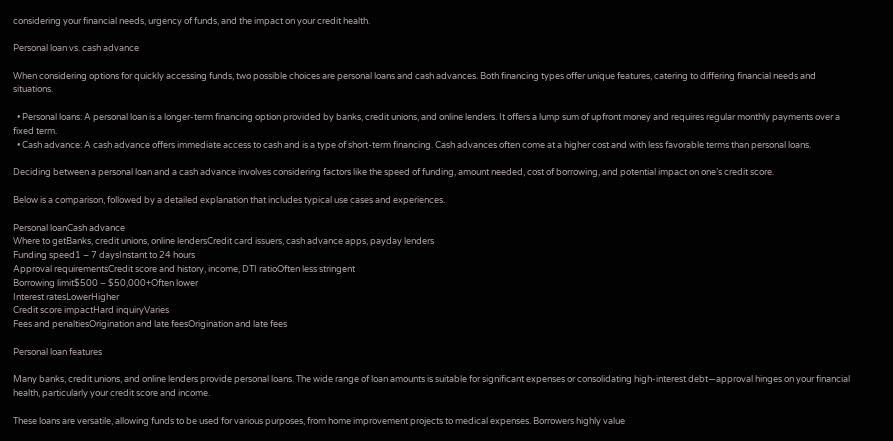considering your financial needs, urgency of funds, and the impact on your credit health.

Personal loan vs. cash advance

When considering options for quickly accessing funds, two possible choices are personal loans and cash advances. Both financing types offer unique features, catering to differing financial needs and situations.

  • Personal loans: A personal loan is a longer-term financing option provided by banks, credit unions, and online lenders. It offers a lump sum of upfront money and requires regular monthly payments over a fixed term.
  • Cash advance: A cash advance offers immediate access to cash and is a type of short-term financing. Cash advances often come at a higher cost and with less favorable terms than personal loans.

Deciding between a personal loan and a cash advance involves considering factors like the speed of funding, amount needed, cost of borrowing, and potential impact on one’s credit score.

Below is a comparison, followed by a detailed explanation that includes typical use cases and experiences.

Personal loanCash advance
Where to getBanks, credit unions, online lendersCredit card issuers, cash advance apps, payday lenders
Funding speed1 – 7 daysInstant to 24 hours
Approval requirementsCredit score and history, income, DTI ratioOften less stringent
Borrowing limit$500 – $50,000+Often lower
Interest ratesLowerHigher
Credit score impactHard inquiryVaries
Fees and penaltiesOrigination and late feesOrigination and late fees

Personal loan features

Many banks, credit unions, and online lenders provide personal loans. The wide range of loan amounts is suitable for significant expenses or consolidating high-interest debt—approval hinges on your financial health, particularly your credit score and income.

These loans are versatile, allowing funds to be used for various purposes, from home improvement projects to medical expenses. Borrowers highly value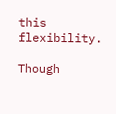this flexibility.

Though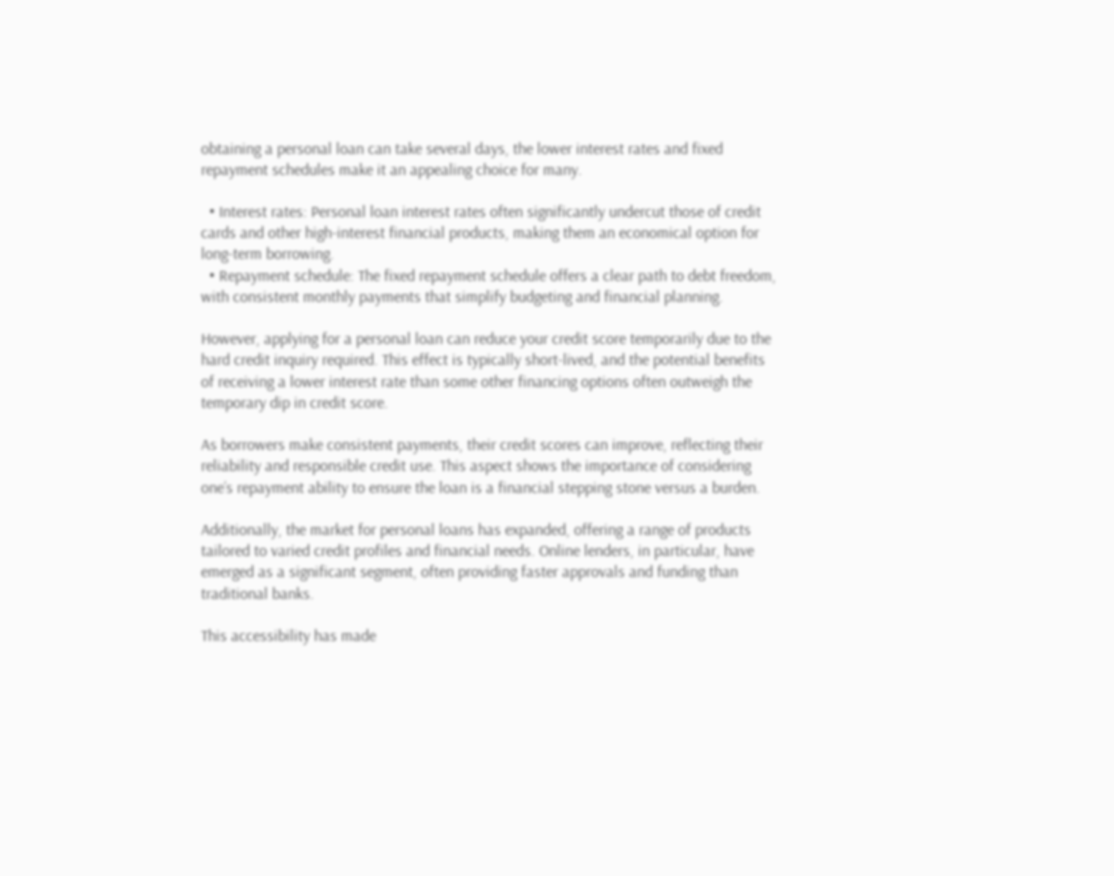obtaining a personal loan can take several days, the lower interest rates and fixed repayment schedules make it an appealing choice for many.

  • Interest rates: Personal loan interest rates often significantly undercut those of credit cards and other high-interest financial products, making them an economical option for long-term borrowing.
  • Repayment schedule: The fixed repayment schedule offers a clear path to debt freedom, with consistent monthly payments that simplify budgeting and financial planning.

However, applying for a personal loan can reduce your credit score temporarily due to the hard credit inquiry required. This effect is typically short-lived, and the potential benefits of receiving a lower interest rate than some other financing options often outweigh the temporary dip in credit score.

As borrowers make consistent payments, their credit scores can improve, reflecting their reliability and responsible credit use. This aspect shows the importance of considering one’s repayment ability to ensure the loan is a financial stepping stone versus a burden.

Additionally, the market for personal loans has expanded, offering a range of products tailored to varied credit profiles and financial needs. Online lenders, in particular, have emerged as a significant segment, often providing faster approvals and funding than traditional banks.

This accessibility has made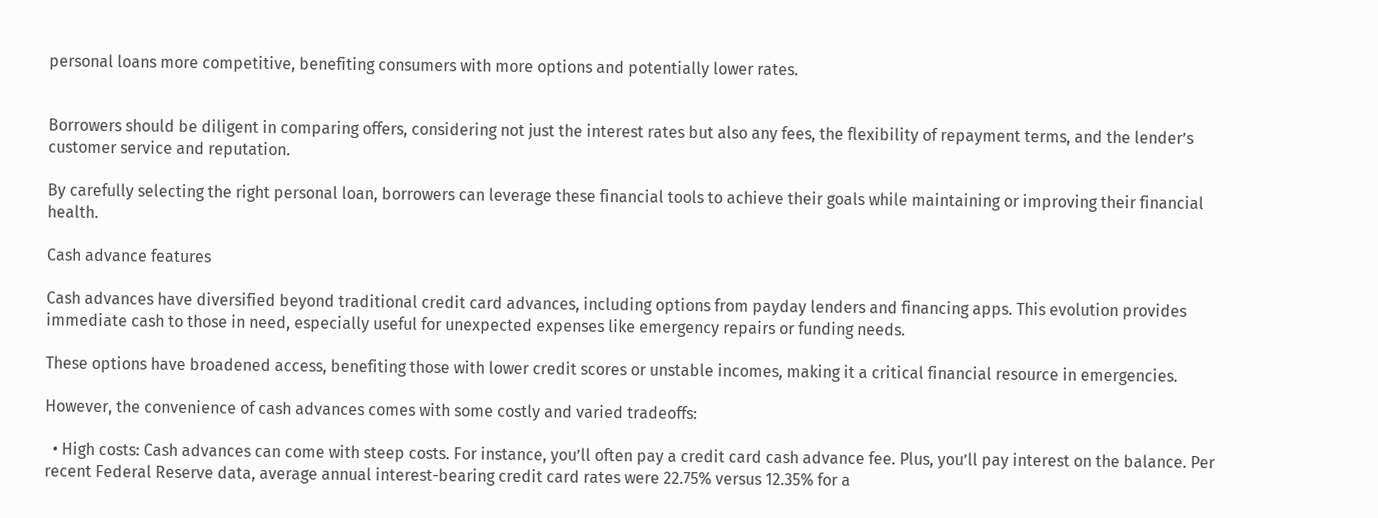personal loans more competitive, benefiting consumers with more options and potentially lower rates.


Borrowers should be diligent in comparing offers, considering not just the interest rates but also any fees, the flexibility of repayment terms, and the lender’s customer service and reputation.

By carefully selecting the right personal loan, borrowers can leverage these financial tools to achieve their goals while maintaining or improving their financial health.

Cash advance features

Cash advances have diversified beyond traditional credit card advances, including options from payday lenders and financing apps. This evolution provides immediate cash to those in need, especially useful for unexpected expenses like emergency repairs or funding needs.

These options have broadened access, benefiting those with lower credit scores or unstable incomes, making it a critical financial resource in emergencies.

However, the convenience of cash advances comes with some costly and varied tradeoffs:

  • High costs: Cash advances can come with steep costs. For instance, you’ll often pay a credit card cash advance fee. Plus, you’ll pay interest on the balance. Per recent Federal Reserve data, average annual interest-bearing credit card rates were 22.75% versus 12.35% for a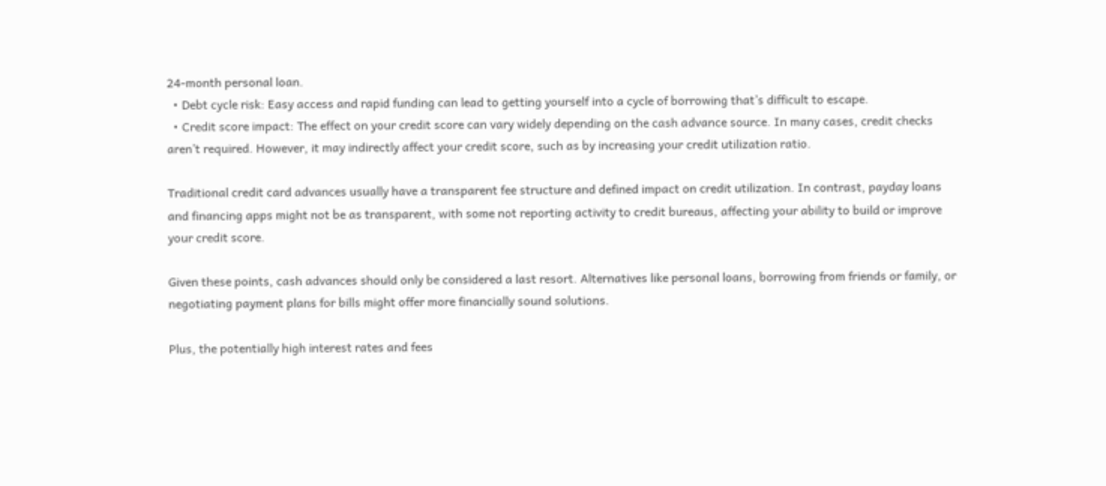24-month personal loan.
  • Debt cycle risk: Easy access and rapid funding can lead to getting yourself into a cycle of borrowing that’s difficult to escape.
  • Credit score impact: The effect on your credit score can vary widely depending on the cash advance source. In many cases, credit checks aren’t required. However, it may indirectly affect your credit score, such as by increasing your credit utilization ratio.

Traditional credit card advances usually have a transparent fee structure and defined impact on credit utilization. In contrast, payday loans and financing apps might not be as transparent, with some not reporting activity to credit bureaus, affecting your ability to build or improve your credit score.

Given these points, cash advances should only be considered a last resort. Alternatives like personal loans, borrowing from friends or family, or negotiating payment plans for bills might offer more financially sound solutions.

Plus, the potentially high interest rates and fees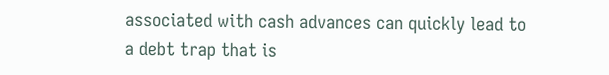associated with cash advances can quickly lead to a debt trap that is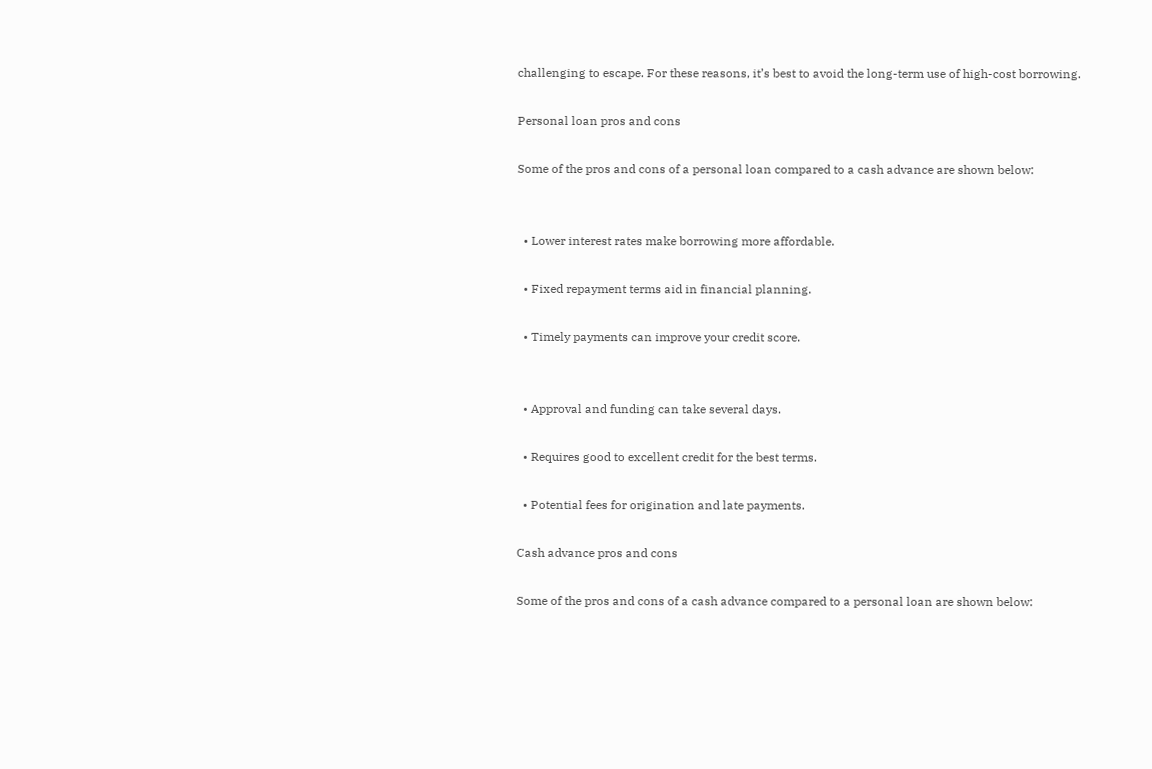challenging to escape. For these reasons, it’s best to avoid the long-term use of high-cost borrowing.

Personal loan pros and cons

Some of the pros and cons of a personal loan compared to a cash advance are shown below:


  • Lower interest rates make borrowing more affordable.

  • Fixed repayment terms aid in financial planning.

  • Timely payments can improve your credit score.


  • Approval and funding can take several days.

  • Requires good to excellent credit for the best terms.

  • Potential fees for origination and late payments.

Cash advance pros and cons

Some of the pros and cons of a cash advance compared to a personal loan are shown below: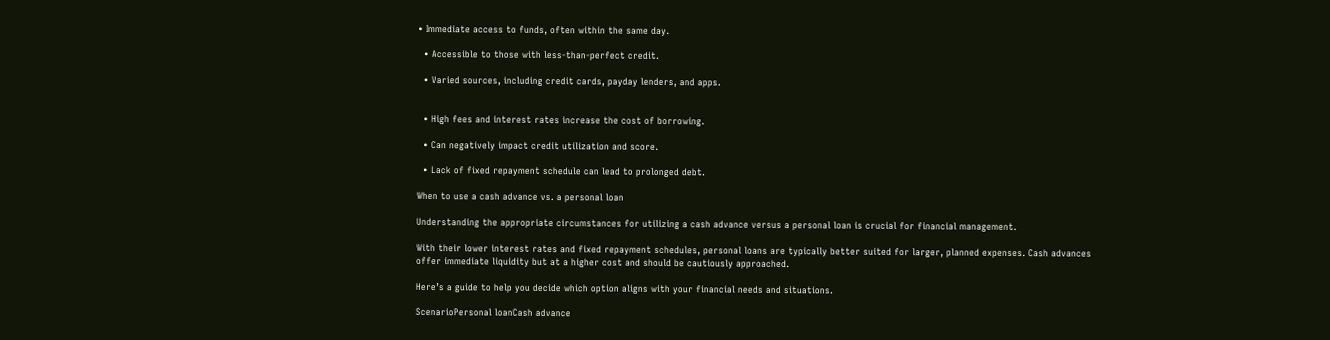• Immediate access to funds, often within the same day.

  • Accessible to those with less-than-perfect credit.

  • Varied sources, including credit cards, payday lenders, and apps.


  • High fees and interest rates increase the cost of borrowing.

  • Can negatively impact credit utilization and score.

  • Lack of fixed repayment schedule can lead to prolonged debt.

When to use a cash advance vs. a personal loan

Understanding the appropriate circumstances for utilizing a cash advance versus a personal loan is crucial for financial management.

With their lower interest rates and fixed repayment schedules, personal loans are typically better suited for larger, planned expenses. Cash advances offer immediate liquidity but at a higher cost and should be cautiously approached.

Here’s a guide to help you decide which option aligns with your financial needs and situations.

ScenarioPersonal loanCash advance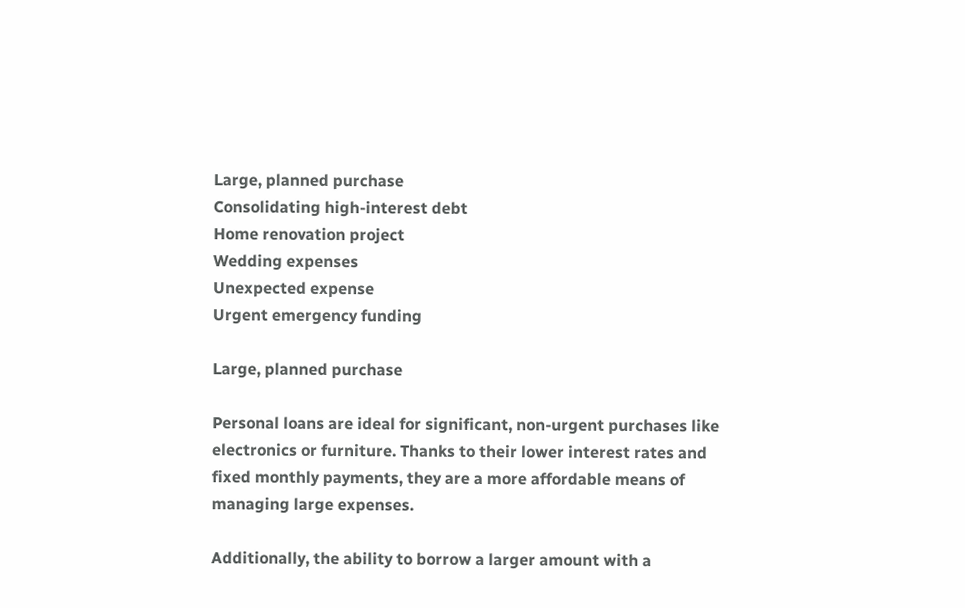Large, planned purchase
Consolidating high-interest debt
Home renovation project
Wedding expenses
Unexpected expense
Urgent emergency funding

Large, planned purchase

Personal loans are ideal for significant, non-urgent purchases like electronics or furniture. Thanks to their lower interest rates and fixed monthly payments, they are a more affordable means of managing large expenses.

Additionally, the ability to borrow a larger amount with a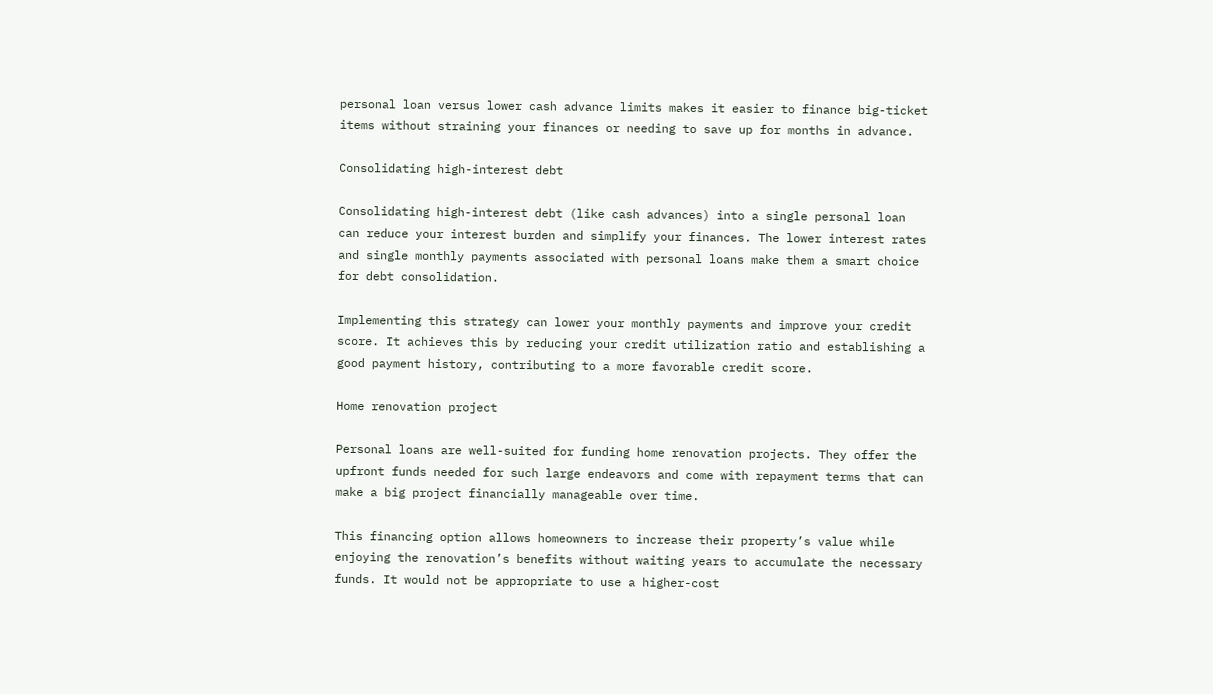personal loan versus lower cash advance limits makes it easier to finance big-ticket items without straining your finances or needing to save up for months in advance.

Consolidating high-interest debt

Consolidating high-interest debt (like cash advances) into a single personal loan can reduce your interest burden and simplify your finances. The lower interest rates and single monthly payments associated with personal loans make them a smart choice for debt consolidation.

Implementing this strategy can lower your monthly payments and improve your credit score. It achieves this by reducing your credit utilization ratio and establishing a good payment history, contributing to a more favorable credit score.

Home renovation project

Personal loans are well-suited for funding home renovation projects. They offer the upfront funds needed for such large endeavors and come with repayment terms that can make a big project financially manageable over time.

This financing option allows homeowners to increase their property’s value while enjoying the renovation’s benefits without waiting years to accumulate the necessary funds. It would not be appropriate to use a higher-cost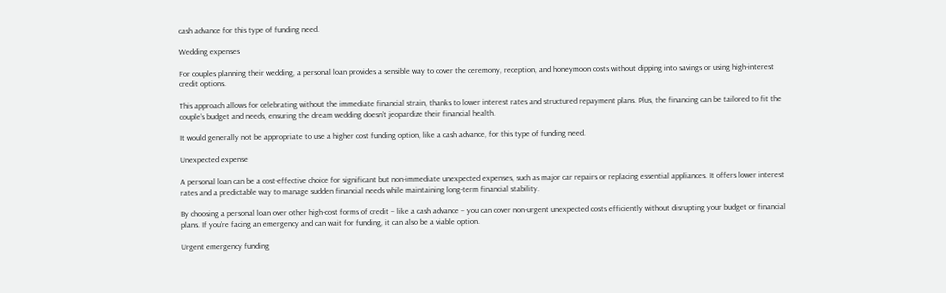cash advance for this type of funding need.

Wedding expenses

For couples planning their wedding, a personal loan provides a sensible way to cover the ceremony, reception, and honeymoon costs without dipping into savings or using high-interest credit options.

This approach allows for celebrating without the immediate financial strain, thanks to lower interest rates and structured repayment plans. Plus, the financing can be tailored to fit the couple’s budget and needs, ensuring the dream wedding doesn’t jeopardize their financial health.

It would generally not be appropriate to use a higher cost funding option, like a cash advance, for this type of funding need.

Unexpected expense

A personal loan can be a cost-effective choice for significant but non-immediate unexpected expenses, such as major car repairs or replacing essential appliances. It offers lower interest rates and a predictable way to manage sudden financial needs while maintaining long-term financial stability.

By choosing a personal loan over other high-cost forms of credit – like a cash advance – you can cover non-urgent unexpected costs efficiently without disrupting your budget or financial plans. If you’re facing an emergency and can wait for funding, it can also be a viable option.

Urgent emergency funding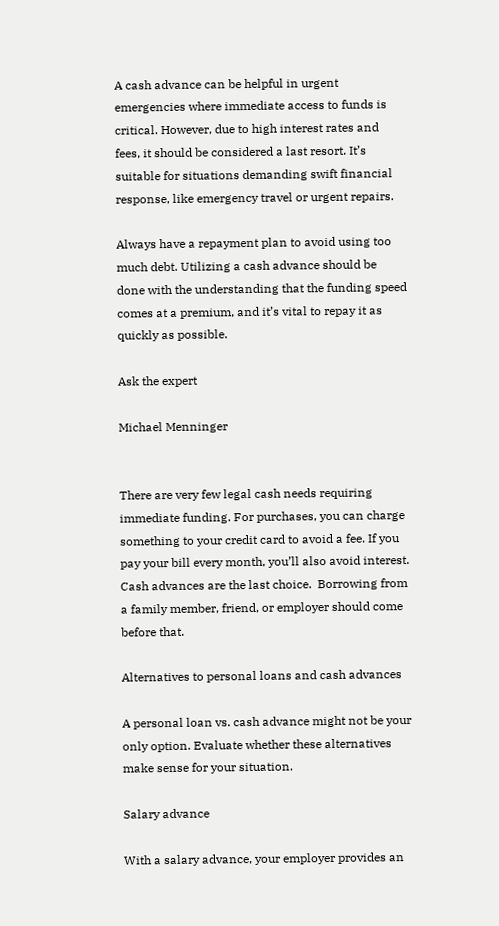A cash advance can be helpful in urgent emergencies where immediate access to funds is critical. However, due to high interest rates and fees, it should be considered a last resort. It’s suitable for situations demanding swift financial response, like emergency travel or urgent repairs.

Always have a repayment plan to avoid using too much debt. Utilizing a cash advance should be done with the understanding that the funding speed comes at a premium, and it’s vital to repay it as quickly as possible.

Ask the expert

Michael Menninger


There are very few legal cash needs requiring immediate funding. For purchases, you can charge something to your credit card to avoid a fee. If you pay your bill every month, you’ll also avoid interest. Cash advances are the last choice.  Borrowing from a family member, friend, or employer should come before that.

Alternatives to personal loans and cash advances

A personal loan vs. cash advance might not be your only option. Evaluate whether these alternatives make sense for your situation.

Salary advance

With a salary advance, your employer provides an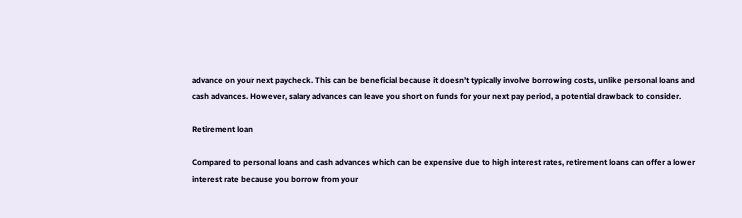advance on your next paycheck. This can be beneficial because it doesn’t typically involve borrowing costs, unlike personal loans and cash advances. However, salary advances can leave you short on funds for your next pay period, a potential drawback to consider.

Retirement loan

Compared to personal loans and cash advances which can be expensive due to high interest rates, retirement loans can offer a lower interest rate because you borrow from your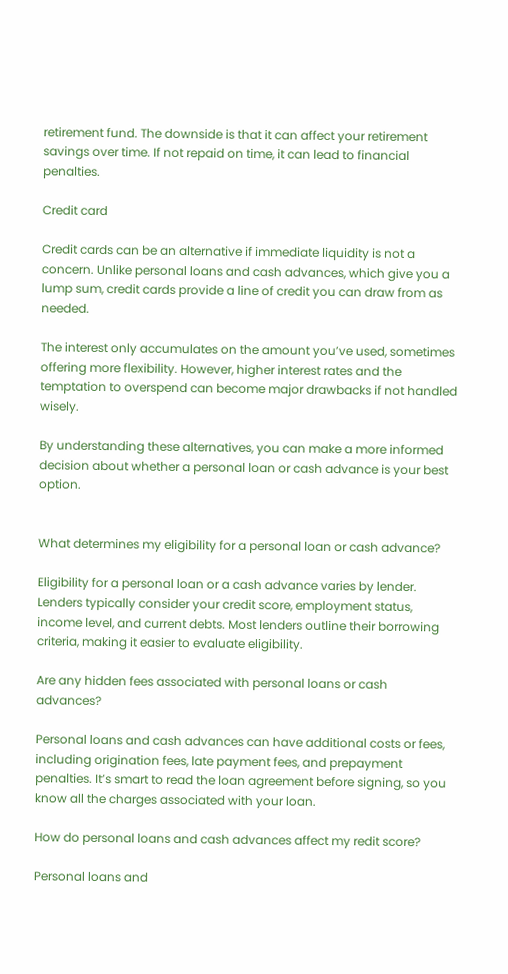retirement fund. The downside is that it can affect your retirement savings over time. If not repaid on time, it can lead to financial penalties.

Credit card

Credit cards can be an alternative if immediate liquidity is not a concern. Unlike personal loans and cash advances, which give you a lump sum, credit cards provide a line of credit you can draw from as needed.

The interest only accumulates on the amount you’ve used, sometimes offering more flexibility. However, higher interest rates and the temptation to overspend can become major drawbacks if not handled wisely.

By understanding these alternatives, you can make a more informed decision about whether a personal loan or cash advance is your best option.


What determines my eligibility for a personal loan or cash advance?

Eligibility for a personal loan or a cash advance varies by lender. Lenders typically consider your credit score, employment status, income level, and current debts. Most lenders outline their borrowing criteria, making it easier to evaluate eligibility.

Are any hidden fees associated with personal loans or cash advances?

Personal loans and cash advances can have additional costs or fees, including origination fees, late payment fees, and prepayment penalties. It’s smart to read the loan agreement before signing, so you know all the charges associated with your loan.

How do personal loans and cash advances affect my redit score?

Personal loans and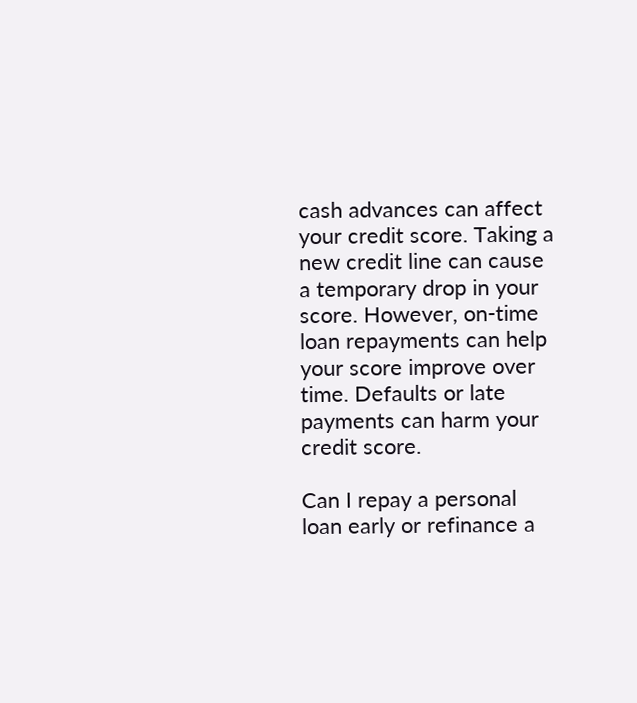cash advances can affect your credit score. Taking a new credit line can cause a temporary drop in your score. However, on-time loan repayments can help your score improve over time. Defaults or late payments can harm your credit score.

Can I repay a personal loan early or refinance a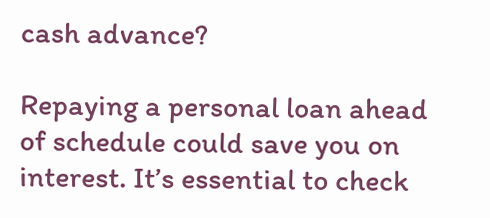cash advance?

Repaying a personal loan ahead of schedule could save you on interest. It’s essential to check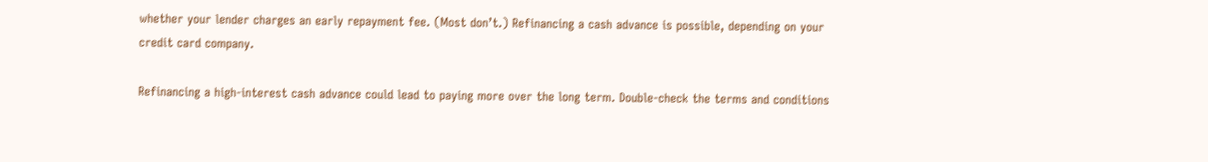whether your lender charges an early repayment fee. (Most don’t.) Refinancing a cash advance is possible, depending on your credit card company.

Refinancing a high-interest cash advance could lead to paying more over the long term. Double-check the terms and conditions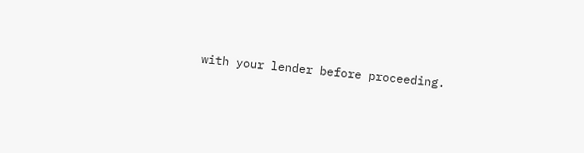with your lender before proceeding.